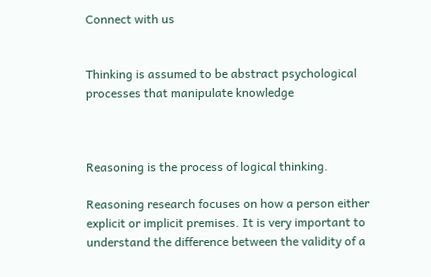Connect with us


Thinking is assumed to be abstract psychological processes that manipulate knowledge



Reasoning is the process of logical thinking.

Reasoning research focuses on how a person either explicit or implicit premises. It is very important to understand the difference between the validity of a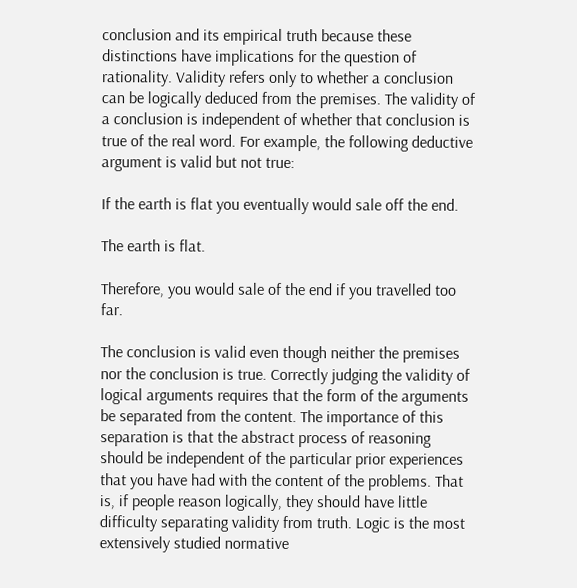conclusion and its empirical truth because these distinctions have implications for the question of rationality. Validity refers only to whether a conclusion can be logically deduced from the premises. The validity of a conclusion is independent of whether that conclusion is true of the real word. For example, the following deductive argument is valid but not true:

If the earth is flat you eventually would sale off the end.

The earth is flat.

Therefore, you would sale of the end if you travelled too far.

The conclusion is valid even though neither the premises nor the conclusion is true. Correctly judging the validity of logical arguments requires that the form of the arguments be separated from the content. The importance of this separation is that the abstract process of reasoning should be independent of the particular prior experiences that you have had with the content of the problems. That is, if people reason logically, they should have little difficulty separating validity from truth. Logic is the most extensively studied normative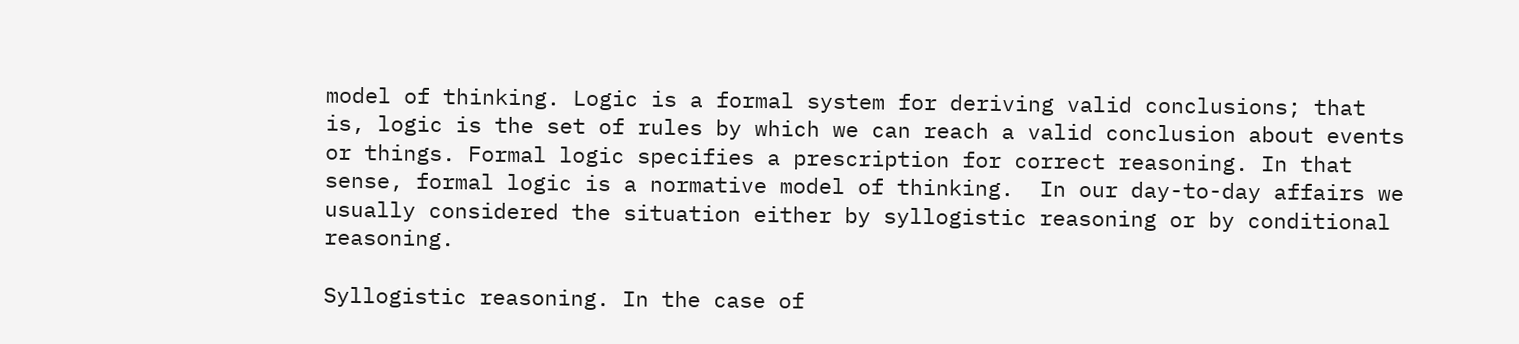model of thinking. Logic is a formal system for deriving valid conclusions; that is, logic is the set of rules by which we can reach a valid conclusion about events or things. Formal logic specifies a prescription for correct reasoning. In that sense, formal logic is a normative model of thinking.  In our day-to-day affairs we usually considered the situation either by syllogistic reasoning or by conditional reasoning.

Syllogistic reasoning. In the case of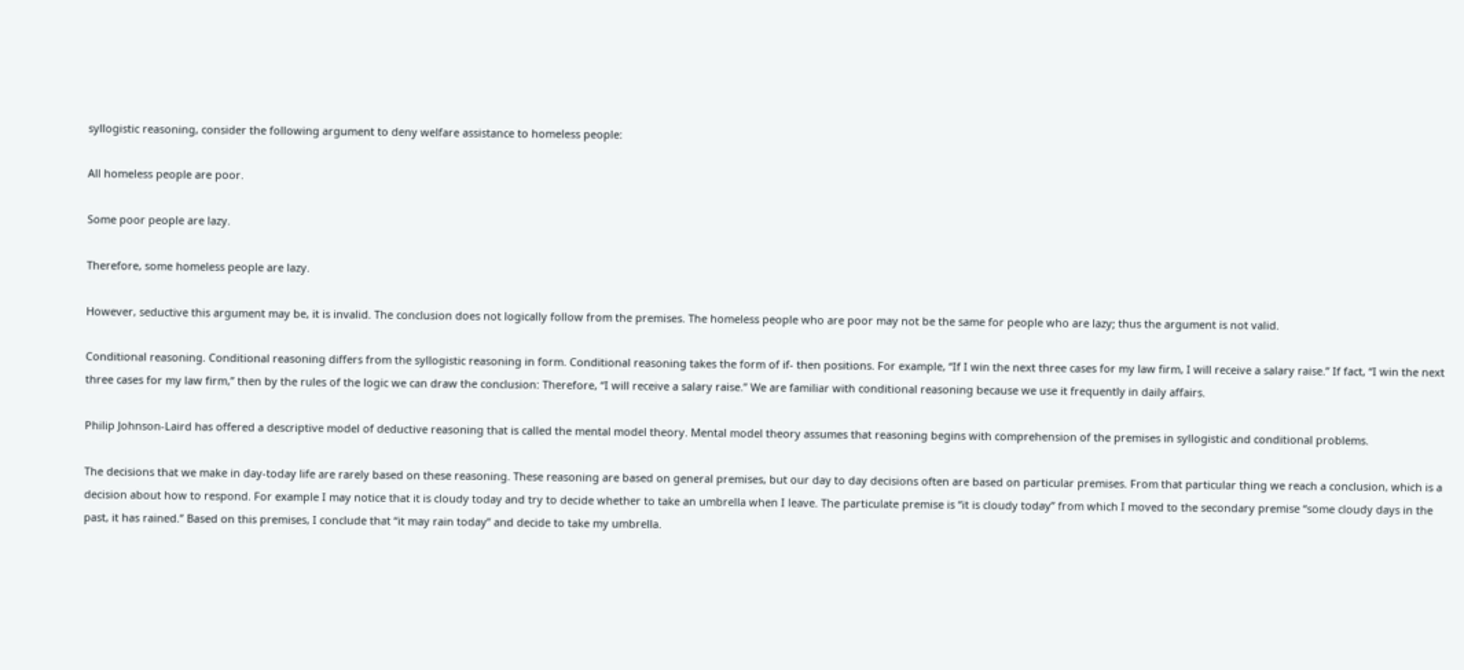syllogistic reasoning, consider the following argument to deny welfare assistance to homeless people:

All homeless people are poor.

Some poor people are lazy.

Therefore, some homeless people are lazy.

However, seductive this argument may be, it is invalid. The conclusion does not logically follow from the premises. The homeless people who are poor may not be the same for people who are lazy; thus the argument is not valid.

Conditional reasoning. Conditional reasoning differs from the syllogistic reasoning in form. Conditional reasoning takes the form of if- then positions. For example, “If I win the next three cases for my law firm, I will receive a salary raise.” If fact, “I win the next three cases for my law firm,” then by the rules of the logic we can draw the conclusion: Therefore, “I will receive a salary raise.” We are familiar with conditional reasoning because we use it frequently in daily affairs.

Philip Johnson-Laird has offered a descriptive model of deductive reasoning that is called the mental model theory. Mental model theory assumes that reasoning begins with comprehension of the premises in syllogistic and conditional problems.

The decisions that we make in day-today life are rarely based on these reasoning. These reasoning are based on general premises, but our day to day decisions often are based on particular premises. From that particular thing we reach a conclusion, which is a decision about how to respond. For example I may notice that it is cloudy today and try to decide whether to take an umbrella when I leave. The particulate premise is “it is cloudy today” from which I moved to the secondary premise “some cloudy days in the past, it has rained.” Based on this premises, I conclude that “it may rain today” and decide to take my umbrella.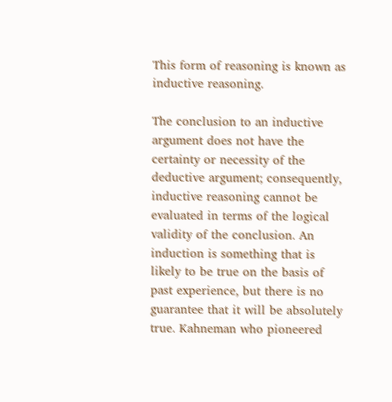This form of reasoning is known as inductive reasoning.

The conclusion to an inductive argument does not have the certainty or necessity of the deductive argument; consequently, inductive reasoning cannot be evaluated in terms of the logical validity of the conclusion. An induction is something that is likely to be true on the basis of past experience, but there is no guarantee that it will be absolutely true. Kahneman who pioneered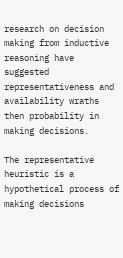research on decision making from inductive reasoning have suggested representativeness and availability wraths then probability in making decisions.

The representative heuristic is a hypothetical process of making decisions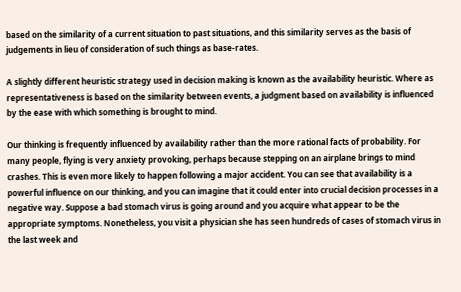based on the similarity of a current situation to past situations, and this similarity serves as the basis of judgements in lieu of consideration of such things as base-rates.

A slightly different heuristic strategy used in decision making is known as the availability heuristic. Where as representativeness is based on the similarity between events, a judgment based on availability is influenced by the ease with which something is brought to mind.

Our thinking is frequently influenced by availability rather than the more rational facts of probability. For many people, flying is very anxiety provoking, perhaps because stepping on an airplane brings to mind crashes. This is even more likely to happen following a major accident. You can see that availability is a powerful influence on our thinking, and you can imagine that it could enter into crucial decision processes in a negative way. Suppose a bad stomach virus is going around and you acquire what appear to be the appropriate symptoms. Nonetheless, you visit a physician she has seen hundreds of cases of stomach virus in the last week and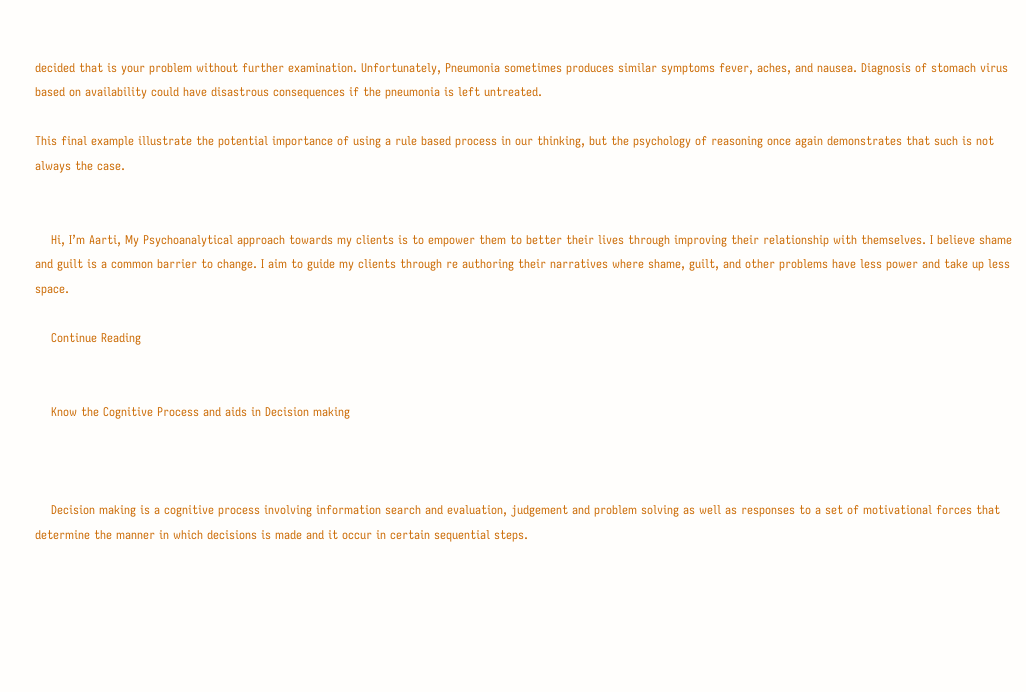decided that is your problem without further examination. Unfortunately, Pneumonia sometimes produces similar symptoms fever, aches, and nausea. Diagnosis of stomach virus based on availability could have disastrous consequences if the pneumonia is left untreated.

This final example illustrate the potential importance of using a rule based process in our thinking, but the psychology of reasoning once again demonstrates that such is not always the case.


    Hi, I’m Aarti, My Psychoanalytical approach towards my clients is to empower them to better their lives through improving their relationship with themselves. I believe shame and guilt is a common barrier to change. I aim to guide my clients through re authoring their narratives where shame, guilt, and other problems have less power and take up less space.

    Continue Reading


    Know the Cognitive Process and aids in Decision making



    Decision making is a cognitive process involving information search and evaluation, judgement and problem solving as well as responses to a set of motivational forces that determine the manner in which decisions is made and it occur in certain sequential steps.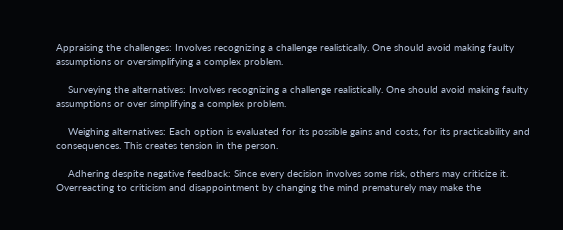Appraising the challenges: Involves recognizing a challenge realistically. One should avoid making faulty assumptions or oversimplifying a complex problem.

    Surveying the alternatives: Involves recognizing a challenge realistically. One should avoid making faulty assumptions or over simplifying a complex problem.

    Weighing alternatives: Each option is evaluated for its possible gains and costs, for its practicability and consequences. This creates tension in the person.

    Adhering despite negative feedback: Since every decision involves some risk, others may criticize it. Overreacting to criticism and disappointment by changing the mind prematurely may make the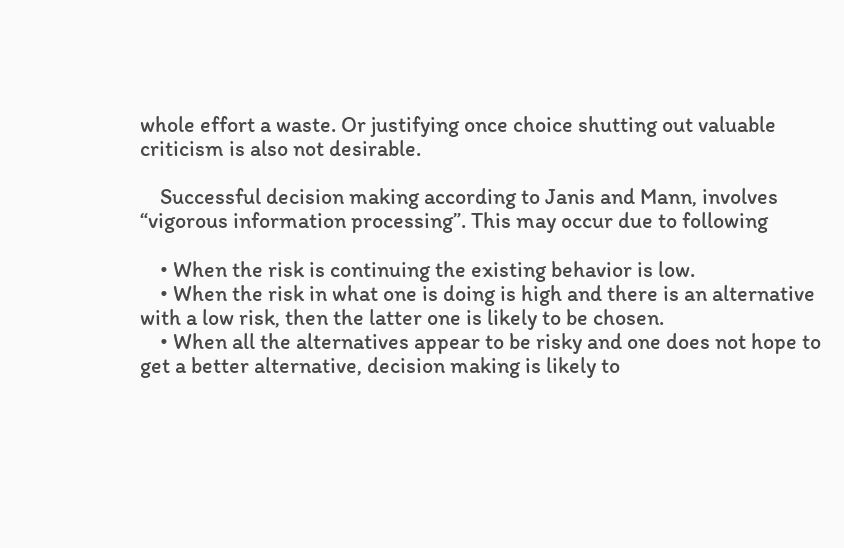whole effort a waste. Or justifying once choice shutting out valuable criticism is also not desirable.

    Successful decision making according to Janis and Mann, involves “vigorous information processing”. This may occur due to following

    • When the risk is continuing the existing behavior is low.
    • When the risk in what one is doing is high and there is an alternative with a low risk, then the latter one is likely to be chosen.
    • When all the alternatives appear to be risky and one does not hope to get a better alternative, decision making is likely to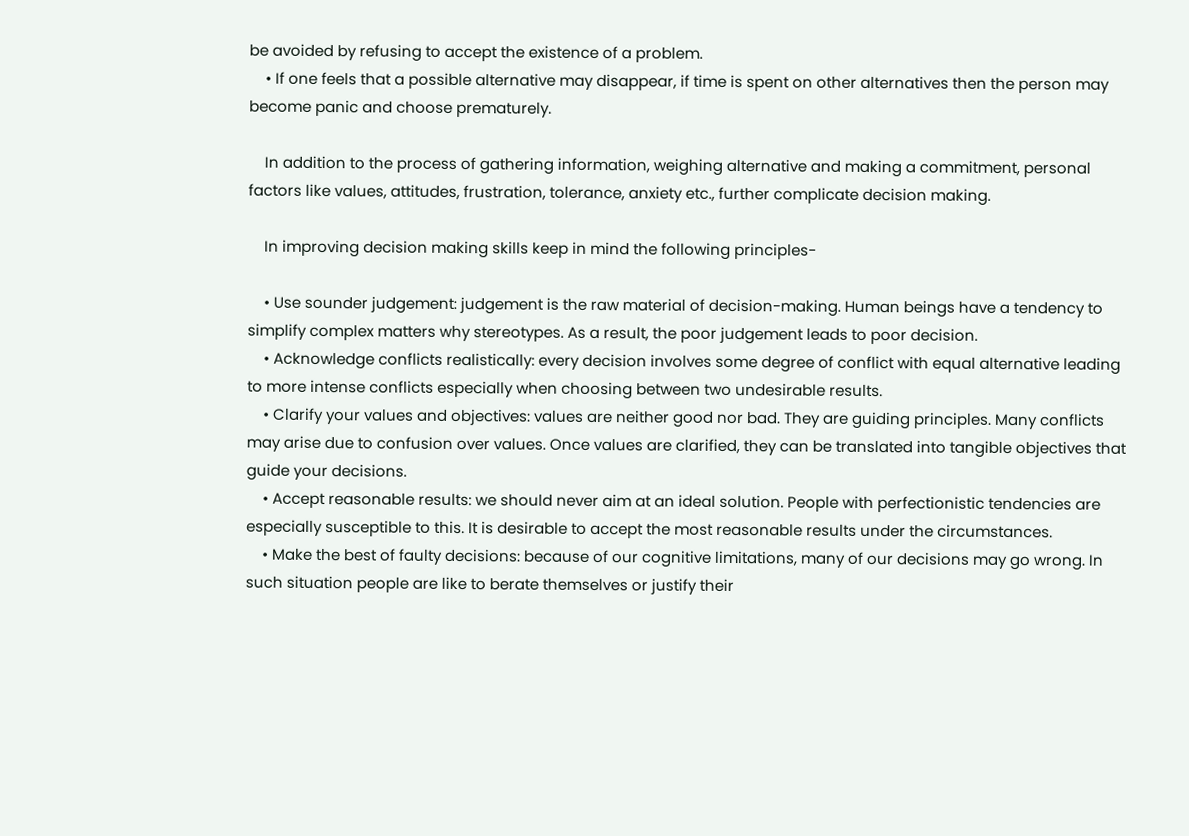be avoided by refusing to accept the existence of a problem.
    • If one feels that a possible alternative may disappear, if time is spent on other alternatives then the person may become panic and choose prematurely.

    In addition to the process of gathering information, weighing alternative and making a commitment, personal factors like values, attitudes, frustration, tolerance, anxiety etc., further complicate decision making.

    In improving decision making skills keep in mind the following principles-

    • Use sounder judgement: judgement is the raw material of decision-making. Human beings have a tendency to simplify complex matters why stereotypes. As a result, the poor judgement leads to poor decision.
    • Acknowledge conflicts realistically: every decision involves some degree of conflict with equal alternative leading to more intense conflicts especially when choosing between two undesirable results.
    • Clarify your values and objectives: values are neither good nor bad. They are guiding principles. Many conflicts may arise due to confusion over values. Once values are clarified, they can be translated into tangible objectives that guide your decisions.
    • Accept reasonable results: we should never aim at an ideal solution. People with perfectionistic tendencies are especially susceptible to this. It is desirable to accept the most reasonable results under the circumstances.
    • Make the best of faulty decisions: because of our cognitive limitations, many of our decisions may go wrong. In such situation people are like to berate themselves or justify their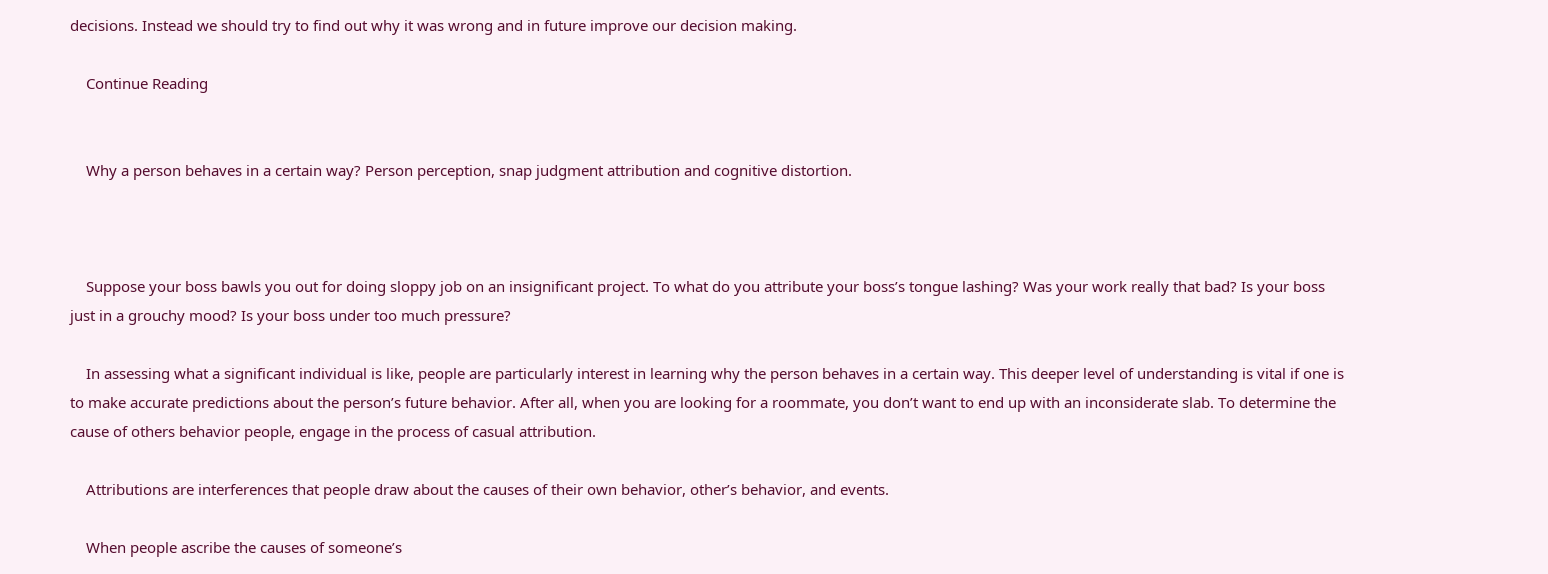decisions. Instead we should try to find out why it was wrong and in future improve our decision making.

    Continue Reading


    Why a person behaves in a certain way? Person perception, snap judgment attribution and cognitive distortion.



    Suppose your boss bawls you out for doing sloppy job on an insignificant project. To what do you attribute your boss’s tongue lashing? Was your work really that bad? Is your boss just in a grouchy mood? Is your boss under too much pressure?

    In assessing what a significant individual is like, people are particularly interest in learning why the person behaves in a certain way. This deeper level of understanding is vital if one is to make accurate predictions about the person’s future behavior. After all, when you are looking for a roommate, you don’t want to end up with an inconsiderate slab. To determine the cause of others behavior people, engage in the process of casual attribution.

    Attributions are interferences that people draw about the causes of their own behavior, other’s behavior, and events.

    When people ascribe the causes of someone’s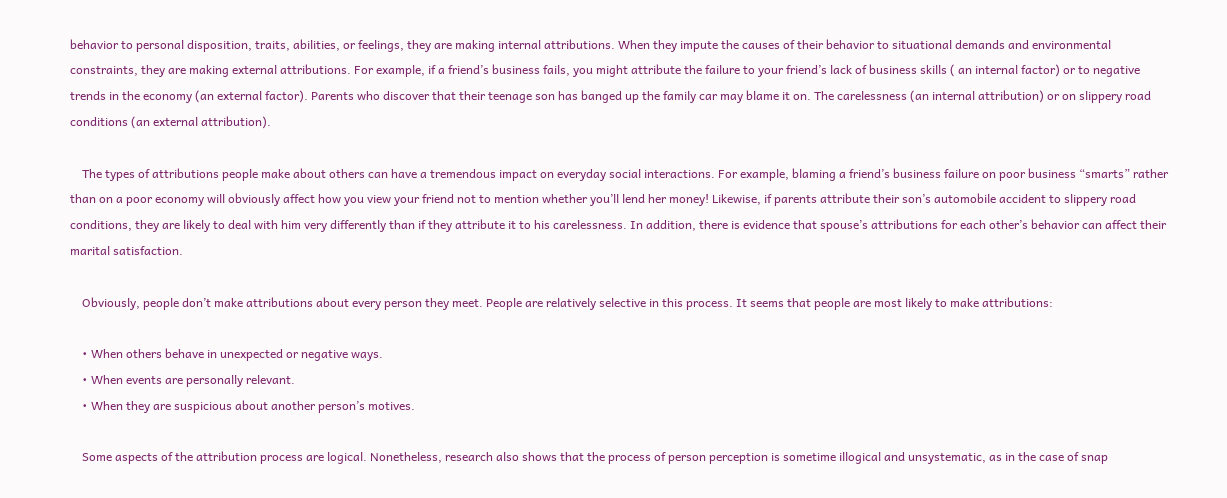behavior to personal disposition, traits, abilities, or feelings, they are making internal attributions. When they impute the causes of their behavior to situational demands and environmental constraints, they are making external attributions. For example, if a friend’s business fails, you might attribute the failure to your friend’s lack of business skills ( an internal factor) or to negative trends in the economy (an external factor). Parents who discover that their teenage son has banged up the family car may blame it on. The carelessness (an internal attribution) or on slippery road conditions (an external attribution).

    The types of attributions people make about others can have a tremendous impact on everyday social interactions. For example, blaming a friend’s business failure on poor business “smarts” rather than on a poor economy will obviously affect how you view your friend not to mention whether you’ll lend her money! Likewise, if parents attribute their son’s automobile accident to slippery road conditions, they are likely to deal with him very differently than if they attribute it to his carelessness. In addition, there is evidence that spouse’s attributions for each other’s behavior can affect their marital satisfaction.

    Obviously, people don’t make attributions about every person they meet. People are relatively selective in this process. It seems that people are most likely to make attributions:

    • When others behave in unexpected or negative ways.
    • When events are personally relevant.
    • When they are suspicious about another person’s motives.

    Some aspects of the attribution process are logical. Nonetheless, research also shows that the process of person perception is sometime illogical and unsystematic, as in the case of snap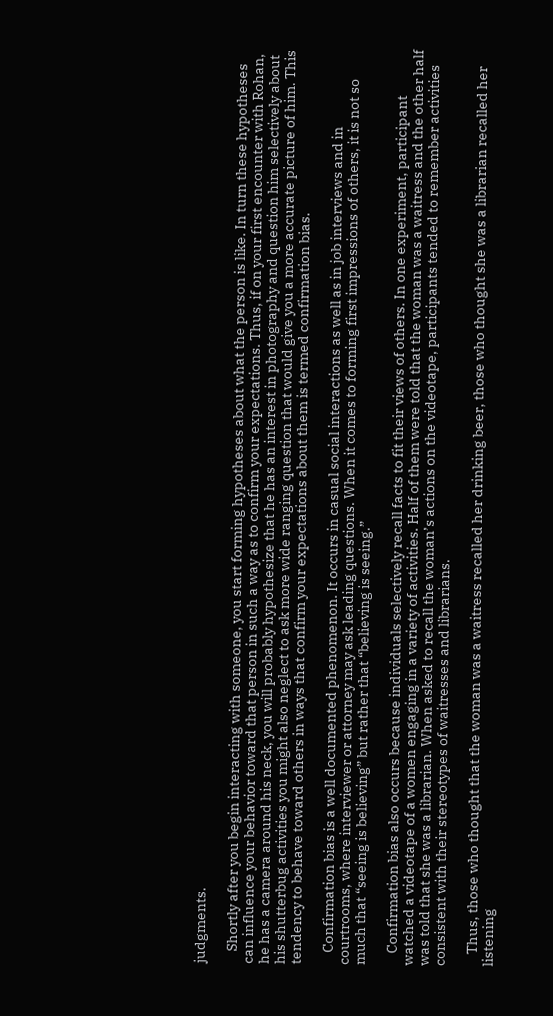judgments.

    Shortly after you begin interacting with someone, you start forming hypotheses about what the person is like. In turn these hypotheses can influence your behavior toward that person in such a way as to confirm your expectations. Thus, if on your first encounter with Rohan, he has a camera around his neck, you will probably hypothesize that he has an interest in photography and question him selectively about his shutterbug activities you might also neglect to ask more wide ranging question that would give you a more accurate picture of him. This tendency to behave toward others in ways that confirm your expectations about them is termed confirmation bias.

    Confirmation bias is a well documented phenomenon. It occurs in casual social interactions as well as in job interviews and in courtrooms, where interviewer or attorney may ask leading questions. When it comes to forming first impressions of others, it is not so much that “seeing is believing” but rather that “believing is seeing.”

    Confirmation bias also occurs because individuals selectively recall facts to fit their views of others. In one experiment, participant watched a videotape of a women engaging in a variety of activities. Half of them were told that the woman was a waitress and the other half was told that she was a librarian. When asked to recall the woman’s actions on the videotape, participants tended to remember activities consistent with their stereotypes of waitresses and librarians.

    Thus, those who thought that the woman was a waitress recalled her drinking beer, those who thought she was a librarian recalled her listening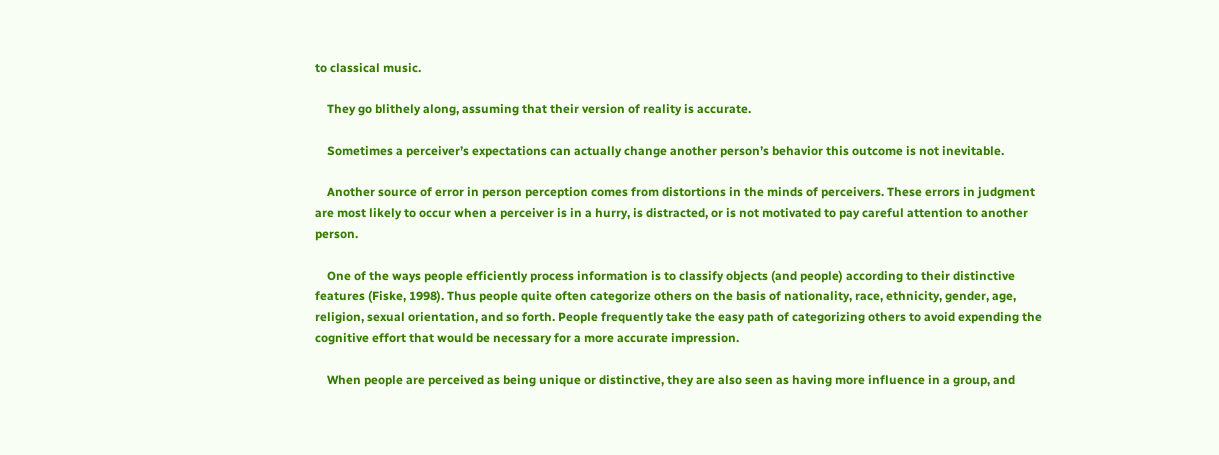to classical music.

    They go blithely along, assuming that their version of reality is accurate.

    Sometimes a perceiver’s expectations can actually change another person’s behavior this outcome is not inevitable.

    Another source of error in person perception comes from distortions in the minds of perceivers. These errors in judgment are most likely to occur when a perceiver is in a hurry, is distracted, or is not motivated to pay careful attention to another person.

    One of the ways people efficiently process information is to classify objects (and people) according to their distinctive features (Fiske, 1998). Thus people quite often categorize others on the basis of nationality, race, ethnicity, gender, age, religion, sexual orientation, and so forth. People frequently take the easy path of categorizing others to avoid expending the cognitive effort that would be necessary for a more accurate impression.

    When people are perceived as being unique or distinctive, they are also seen as having more influence in a group, and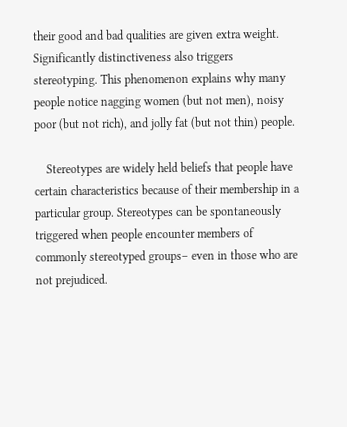their good and bad qualities are given extra weight. Significantly distinctiveness also triggers stereotyping. This phenomenon explains why many people notice nagging women (but not men), noisy poor (but not rich), and jolly fat (but not thin) people.

    Stereotypes are widely held beliefs that people have certain characteristics because of their membership in a particular group. Stereotypes can be spontaneously triggered when people encounter members of commonly stereotyped groups– even in those who are not prejudiced.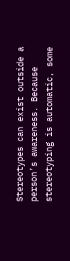Stereotypes can exist outside a person’s awareness. Because stereotyping is automatic, some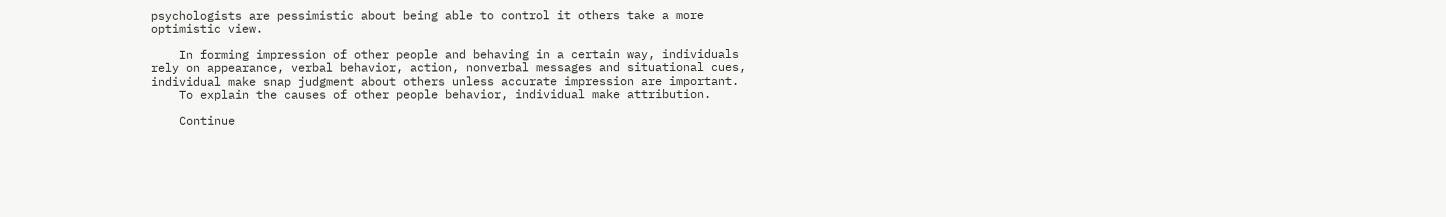psychologists are pessimistic about being able to control it others take a more optimistic view.

    In forming impression of other people and behaving in a certain way, individuals rely on appearance, verbal behavior, action, nonverbal messages and situational cues, individual make snap judgment about others unless accurate impression are important.
    To explain the causes of other people behavior, individual make attribution.

    Continue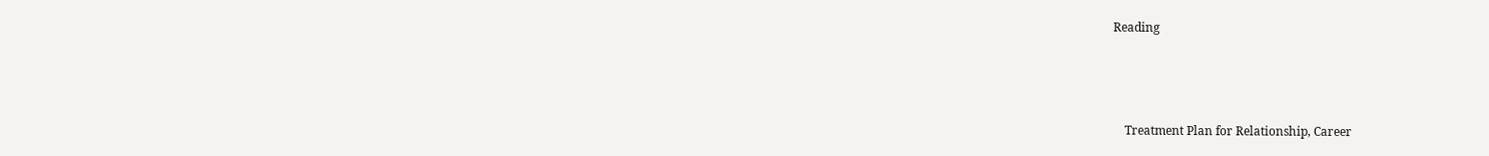Reading



    Treatment Plan for Relationship, Career